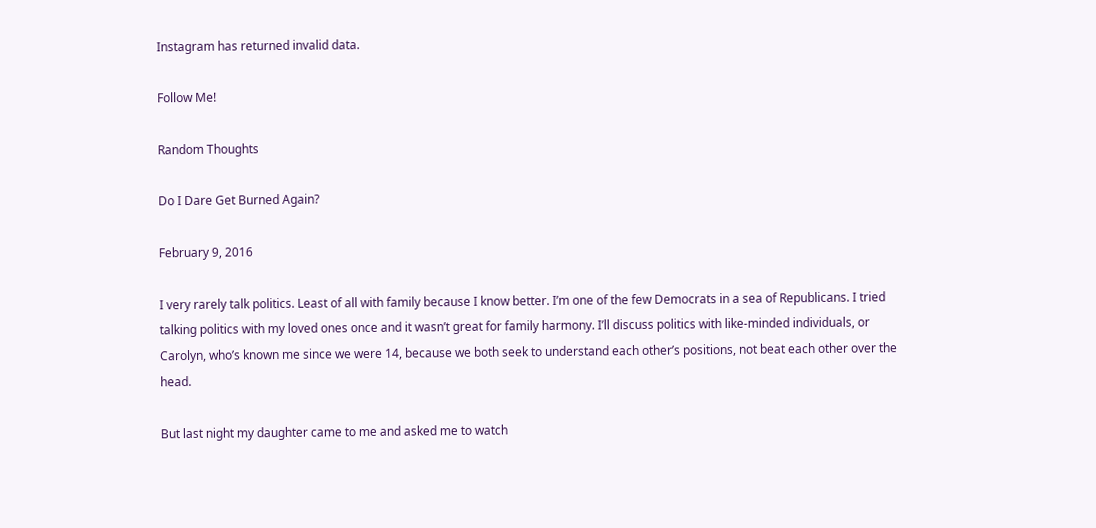Instagram has returned invalid data.

Follow Me!

Random Thoughts

Do I Dare Get Burned Again?

February 9, 2016

I very rarely talk politics. Least of all with family because I know better. I’m one of the few Democrats in a sea of Republicans. I tried talking politics with my loved ones once and it wasn’t great for family harmony. I’ll discuss politics with like-minded individuals, or Carolyn, who’s known me since we were 14, because we both seek to understand each other’s positions, not beat each other over the head.

But last night my daughter came to me and asked me to watch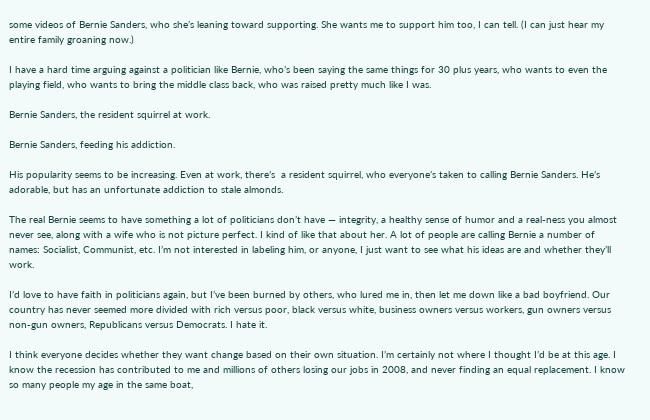some videos of Bernie Sanders, who she’s leaning toward supporting. She wants me to support him too, I can tell. (I can just hear my entire family groaning now.)

I have a hard time arguing against a politician like Bernie, who’s been saying the same things for 30 plus years, who wants to even the playing field, who wants to bring the middle class back, who was raised pretty much like I was.

Bernie Sanders, the resident squirrel at work.

Bernie Sanders, feeding his addiction.

His popularity seems to be increasing. Even at work, there’s  a resident squirrel, who everyone’s taken to calling Bernie Sanders. He’s adorable, but has an unfortunate addiction to stale almonds.

The real Bernie seems to have something a lot of politicians don’t have — integrity, a healthy sense of humor and a real-ness you almost never see, along with a wife who is not picture perfect. I kind of like that about her. A lot of people are calling Bernie a number of names: Socialist, Communist, etc. I’m not interested in labeling him, or anyone, I just want to see what his ideas are and whether they’ll work.

I’d love to have faith in politicians again, but I’ve been burned by others, who lured me in, then let me down like a bad boyfriend. Our country has never seemed more divided with rich versus poor, black versus white, business owners versus workers, gun owners versus non-gun owners, Republicans versus Democrats. I hate it.

I think everyone decides whether they want change based on their own situation. I’m certainly not where I thought I’d be at this age. I know the recession has contributed to me and millions of others losing our jobs in 2008, and never finding an equal replacement. I know so many people my age in the same boat,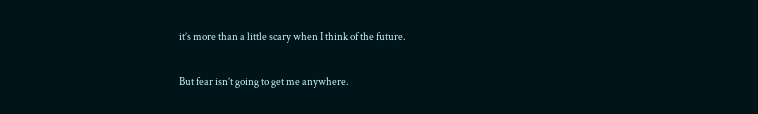it’s more than a little scary when I think of the future.

But fear isn’t going to get me anywhere.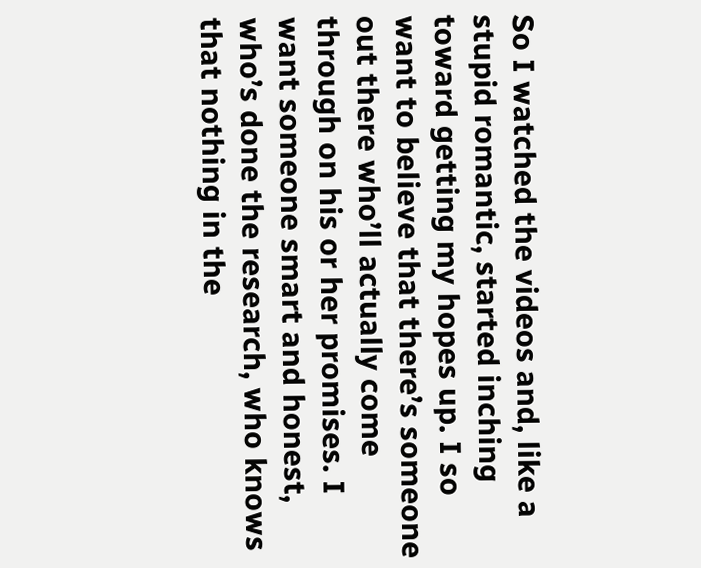So I watched the videos and, like a stupid romantic, started inching toward getting my hopes up. I so want to believe that there’s someone out there who’ll actually come through on his or her promises. I want someone smart and honest, who’s done the research, who knows that nothing in the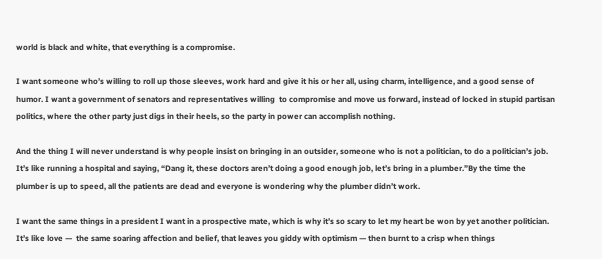world is black and white, that everything is a compromise.

I want someone who’s willing to roll up those sleeves, work hard and give it his or her all, using charm, intelligence, and a good sense of humor. I want a government of senators and representatives willing  to compromise and move us forward, instead of locked in stupid partisan politics, where the other party just digs in their heels, so the party in power can accomplish nothing.

And the thing I will never understand is why people insist on bringing in an outsider, someone who is not a politician, to do a politician’s job. It’s like running a hospital and saying, “Dang it, these doctors aren’t doing a good enough job, let’s bring in a plumber.”By the time the plumber is up to speed, all the patients are dead and everyone is wondering why the plumber didn’t work.

I want the same things in a president I want in a prospective mate, which is why it’s so scary to let my heart be won by yet another politician. It’s like love —  the same soaring affection and belief, that leaves you giddy with optimism — then burnt to a crisp when things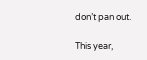don’t pan out.

This year,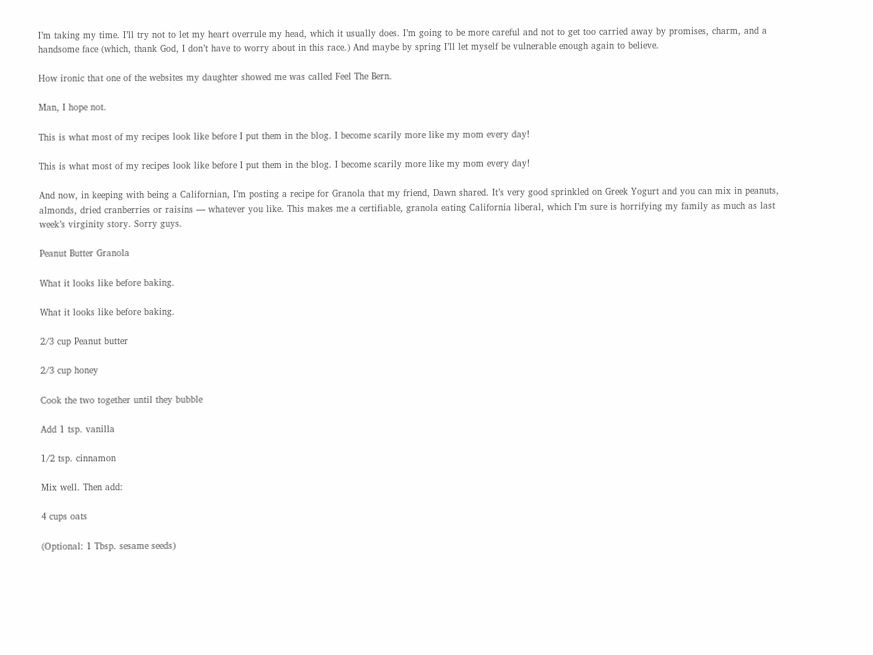I’m taking my time. I’ll try not to let my heart overrule my head, which it usually does. I’m going to be more careful and not to get too carried away by promises, charm, and a handsome face (which, thank God, I don’t have to worry about in this race.) And maybe by spring I’ll let myself be vulnerable enough again to believe.

How ironic that one of the websites my daughter showed me was called Feel The Bern.

Man, I hope not.

This is what most of my recipes look like before I put them in the blog. I become scarily more like my mom every day!

This is what most of my recipes look like before I put them in the blog. I become scarily more like my mom every day!

And now, in keeping with being a Californian, I’m posting a recipe for Granola that my friend, Dawn shared. It’s very good sprinkled on Greek Yogurt and you can mix in peanuts, almonds, dried cranberries or raisins — whatever you like. This makes me a certifiable, granola eating California liberal, which I’m sure is horrifying my family as much as last week’s virginity story. Sorry guys.

Peanut Butter Granola

What it looks like before baking.

What it looks like before baking.

2/3 cup Peanut butter

2/3 cup honey

Cook the two together until they bubble

Add 1 tsp. vanilla

1/2 tsp. cinnamon

Mix well. Then add:

4 cups oats

(Optional: 1 Tbsp. sesame seeds)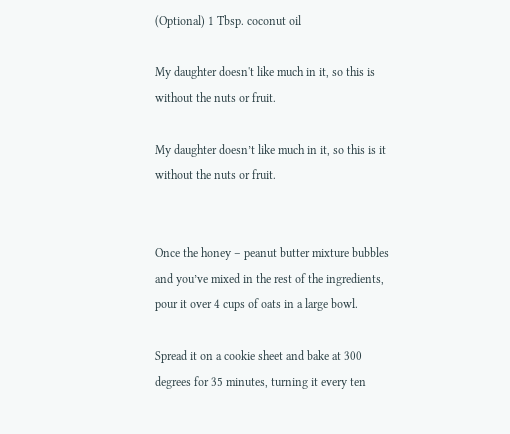(Optional) 1 Tbsp. coconut oil

My daughter doesn't like much in it, so this is without the nuts or fruit.

My daughter doesn’t like much in it, so this is it without the nuts or fruit.


Once the honey – peanut butter mixture bubbles and you’ve mixed in the rest of the ingredients, pour it over 4 cups of oats in a large bowl.

Spread it on a cookie sheet and bake at 300 degrees for 35 minutes, turning it every ten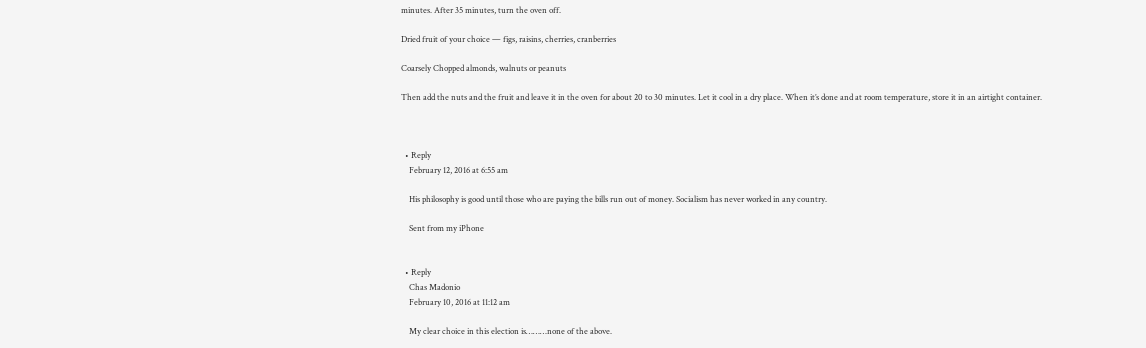minutes. After 35 minutes, turn the oven off.

Dried fruit of your choice — figs, raisins, cherries, cranberries

Coarsely Chopped almonds, walnuts or peanuts

Then add the nuts and the fruit and leave it in the oven for about 20 to 30 minutes. Let it cool in a dry place. When it’s done and at room temperature, store it in an airtight container.



  • Reply
    February 12, 2016 at 6:55 am

    His philosophy is good until those who are paying the bills run out of money. Socialism has never worked in any country.

    Sent from my iPhone


  • Reply
    Chas Madonio
    February 10, 2016 at 11:12 am

    My clear choice in this election is………none of the above.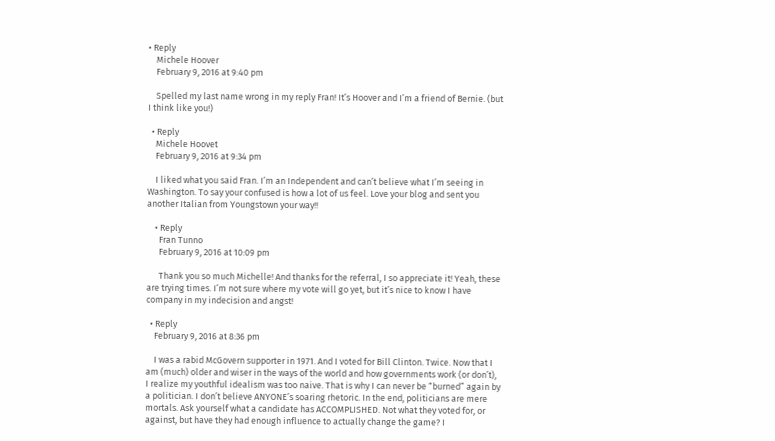• Reply
    Michele Hoover
    February 9, 2016 at 9:40 pm

    Spelled my last name wrong in my reply Fran! It’s Hoover and I’m a friend of Bernie. (but I think like you!)

  • Reply
    Michele Hoovet
    February 9, 2016 at 9:34 pm

    I liked what you said Fran. I’m an Independent and can’t believe what I’m seeing in Washington. To say your confused is how a lot of us feel. Love your blog and sent you another Italian from Youngstown your way!!

    • Reply
      Fran Tunno
      February 9, 2016 at 10:09 pm

      Thank you so much Michelle! And thanks for the referral, I so appreciate it! Yeah, these are trying times. I’m not sure where my vote will go yet, but it’s nice to know I have company in my indecision and angst!

  • Reply
    February 9, 2016 at 8:36 pm

    I was a rabid McGovern supporter in 1971. And I voted for Bill Clinton. Twice. Now that I am (much) older and wiser in the ways of the world and how governments work (or don’t), I realize my youthful idealism was too naive. That is why I can never be “burned” again by a politician. I don’t believe ANYONE’s soaring rhetoric. In the end, politicians are mere mortals. Ask yourself what a candidate has ACCOMPLISHED. Not what they voted for, or against, but have they had enough influence to actually change the game? I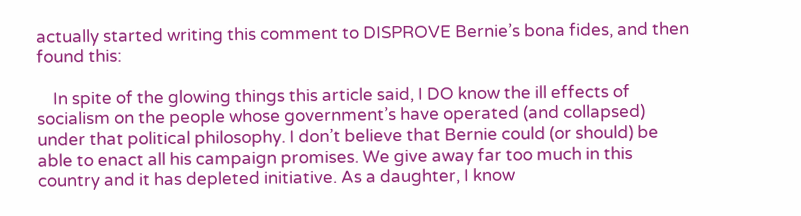actually started writing this comment to DISPROVE Bernie’s bona fides, and then found this:

    In spite of the glowing things this article said, I DO know the ill effects of socialism on the people whose government’s have operated (and collapsed) under that political philosophy. I don’t believe that Bernie could (or should) be able to enact all his campaign promises. We give away far too much in this country and it has depleted initiative. As a daughter, I know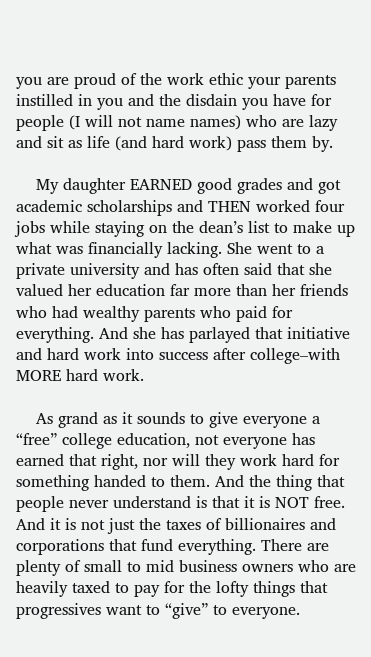you are proud of the work ethic your parents instilled in you and the disdain you have for people (I will not name names) who are lazy and sit as life (and hard work) pass them by.

    My daughter EARNED good grades and got academic scholarships and THEN worked four jobs while staying on the dean’s list to make up what was financially lacking. She went to a private university and has often said that she valued her education far more than her friends who had wealthy parents who paid for everything. And she has parlayed that initiative and hard work into success after college–with MORE hard work.

    As grand as it sounds to give everyone a “free” college education, not everyone has earned that right, nor will they work hard for something handed to them. And the thing that people never understand is that it is NOT free. And it is not just the taxes of billionaires and corporations that fund everything. There are plenty of small to mid business owners who are heavily taxed to pay for the lofty things that progressives want to “give” to everyone.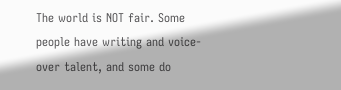The world is NOT fair. Some people have writing and voice-over talent, and some do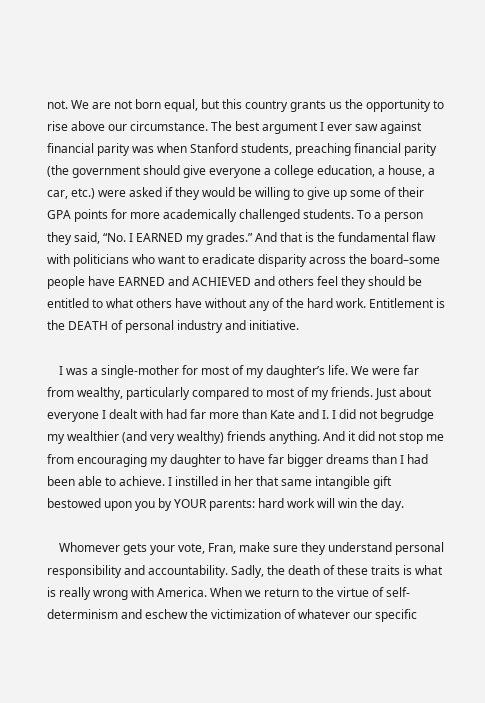not. We are not born equal, but this country grants us the opportunity to rise above our circumstance. The best argument I ever saw against financial parity was when Stanford students, preaching financial parity (the government should give everyone a college education, a house, a car, etc.) were asked if they would be willing to give up some of their GPA points for more academically challenged students. To a person they said, “No. I EARNED my grades.” And that is the fundamental flaw with politicians who want to eradicate disparity across the board–some people have EARNED and ACHIEVED and others feel they should be entitled to what others have without any of the hard work. Entitlement is the DEATH of personal industry and initiative.

    I was a single-mother for most of my daughter’s life. We were far from wealthy, particularly compared to most of my friends. Just about everyone I dealt with had far more than Kate and I. I did not begrudge my wealthier (and very wealthy) friends anything. And it did not stop me from encouraging my daughter to have far bigger dreams than I had been able to achieve. I instilled in her that same intangible gift bestowed upon you by YOUR parents: hard work will win the day.

    Whomever gets your vote, Fran, make sure they understand personal responsibility and accountability. Sadly, the death of these traits is what is really wrong with America. When we return to the virtue of self-determinism and eschew the victimization of whatever our specific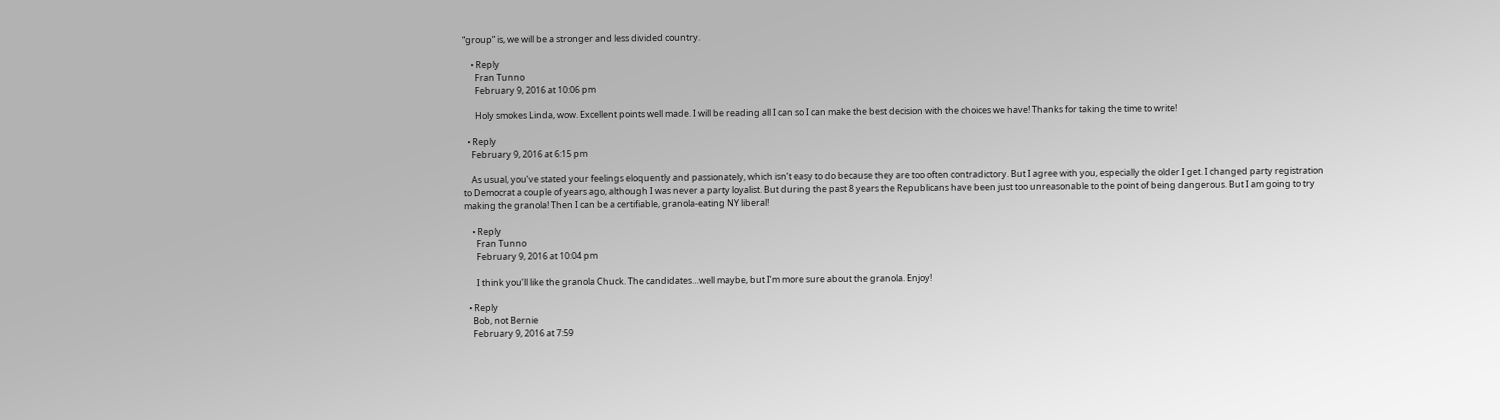“group” is, we will be a stronger and less divided country.

    • Reply
      Fran Tunno
      February 9, 2016 at 10:06 pm

      Holy smokes Linda, wow. Excellent points well made. I will be reading all I can so I can make the best decision with the choices we have! Thanks for taking the time to write!

  • Reply
    February 9, 2016 at 6:15 pm

    As usual, you’ve stated your feelings eloquently and passionately, which isn’t easy to do because they are too often contradictory. But I agree with you, especially the older I get. I changed party registration to Democrat a couple of years ago, although I was never a party loyalist. But during the past 8 years the Republicans have been just too unreasonable to the point of being dangerous. But I am going to try making the granola! Then I can be a certifiable, granola-eating NY liberal!

    • Reply
      Fran Tunno
      February 9, 2016 at 10:04 pm

      I think you’ll like the granola Chuck. The candidates…well maybe, but I’m more sure about the granola. Enjoy!

  • Reply
    Bob, not Bernie
    February 9, 2016 at 7:59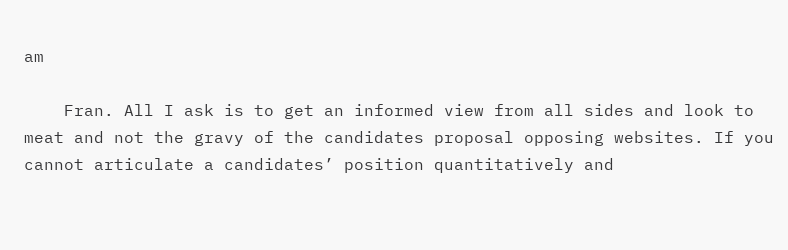am

    Fran. All I ask is to get an informed view from all sides and look to meat and not the gravy of the candidates proposal opposing websites. If you cannot articulate a candidates’ position quantitatively and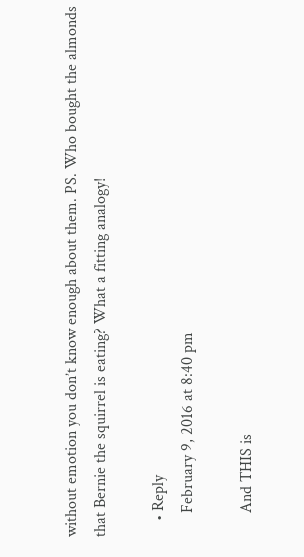without emotion you don’t know enough about them. PS. Who bought the almonds that Bernie the squirrel is eating? What a fitting analogy!

    • Reply
      February 9, 2016 at 8:40 pm

      And THIS is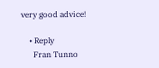very good advice!

    • Reply
      Fran Tunno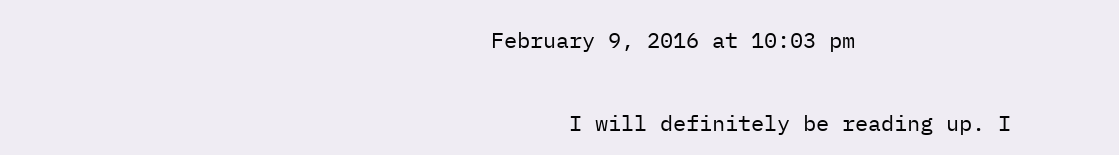February 9, 2016 at 10:03 pm

      I will definitely be reading up. I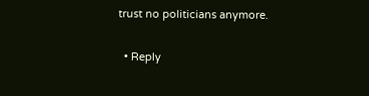trust no politicians anymore.

  • Reply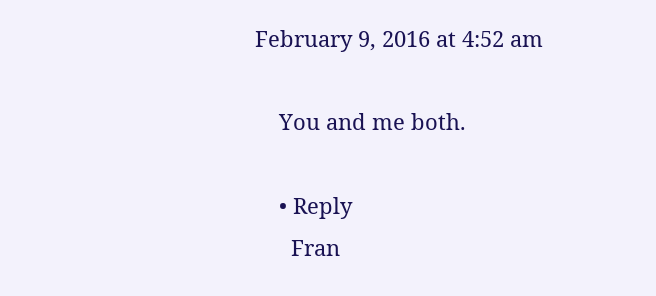February 9, 2016 at 4:52 am

    You and me both.

    • Reply
      Fran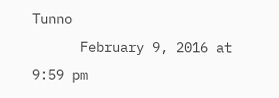Tunno
      February 9, 2016 at 9:59 pm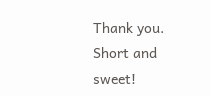Thank you. Short and sweet!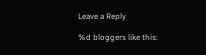Leave a Reply

%d bloggers like this: